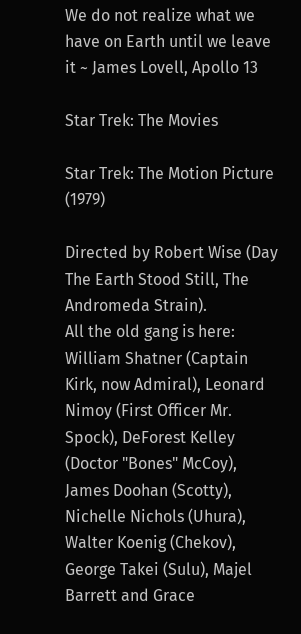We do not realize what we have on Earth until we leave it ~ James Lovell, Apollo 13

Star Trek: The Movies

Star Trek: The Motion Picture (1979)

Directed by Robert Wise (Day The Earth Stood Still, The Andromeda Strain).
All the old gang is here: William Shatner (Captain Kirk, now Admiral), Leonard Nimoy (First Officer Mr. Spock), DeForest Kelley (Doctor "Bones" McCoy), James Doohan (Scotty), Nichelle Nichols (Uhura), Walter Koenig (Chekov), George Takei (Sulu), Majel Barrett and Grace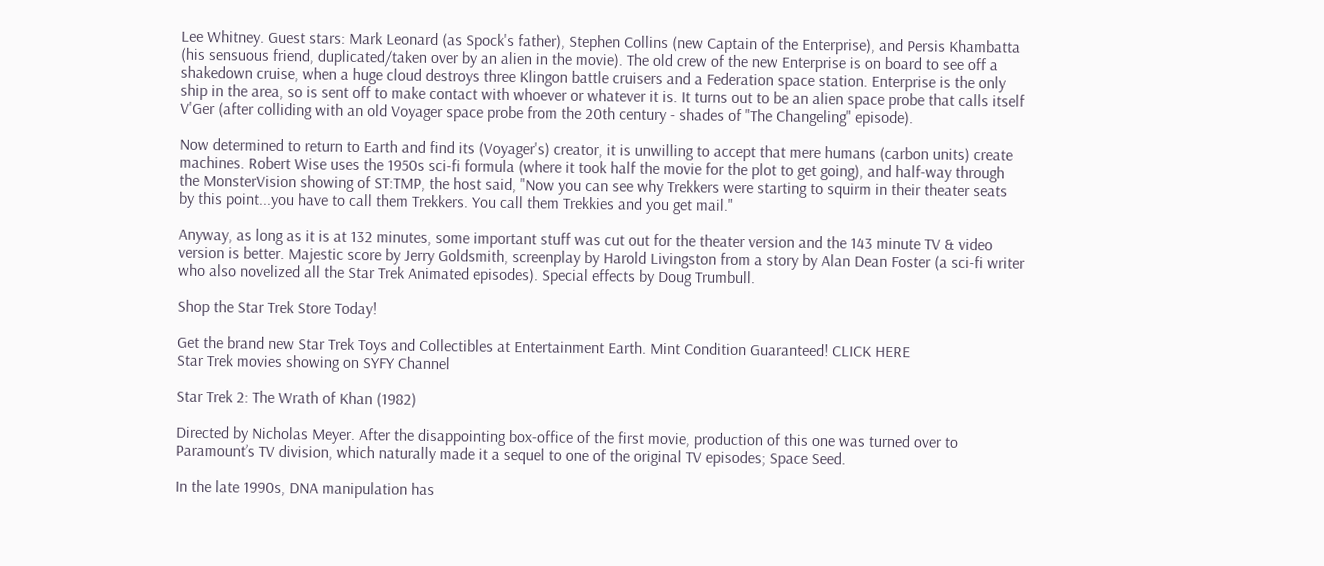Lee Whitney. Guest stars: Mark Leonard (as Spock's father), Stephen Collins (new Captain of the Enterprise), and Persis Khambatta (his sensuous friend, duplicated/taken over by an alien in the movie). The old crew of the new Enterprise is on board to see off a shakedown cruise, when a huge cloud destroys three Klingon battle cruisers and a Federation space station. Enterprise is the only ship in the area, so is sent off to make contact with whoever or whatever it is. It turns out to be an alien space probe that calls itself V'Ger (after colliding with an old Voyager space probe from the 20th century - shades of "The Changeling" episode).

Now determined to return to Earth and find its (Voyager's) creator, it is unwilling to accept that mere humans (carbon units) create machines. Robert Wise uses the 1950s sci-fi formula (where it took half the movie for the plot to get going), and half-way through the MonsterVision showing of ST:TMP, the host said, "Now you can see why Trekkers were starting to squirm in their theater seats by this point...you have to call them Trekkers. You call them Trekkies and you get mail."

Anyway, as long as it is at 132 minutes, some important stuff was cut out for the theater version and the 143 minute TV & video version is better. Majestic score by Jerry Goldsmith, screenplay by Harold Livingston from a story by Alan Dean Foster (a sci-fi writer who also novelized all the Star Trek Animated episodes). Special effects by Doug Trumbull.

Shop the Star Trek Store Today!

Get the brand new Star Trek Toys and Collectibles at Entertainment Earth. Mint Condition Guaranteed! CLICK HERE
Star Trek movies showing on SYFY Channel

Star Trek 2: The Wrath of Khan (1982)

Directed by Nicholas Meyer. After the disappointing box-office of the first movie, production of this one was turned over to Paramount’s TV division, which naturally made it a sequel to one of the original TV episodes; Space Seed.

In the late 1990s, DNA manipulation has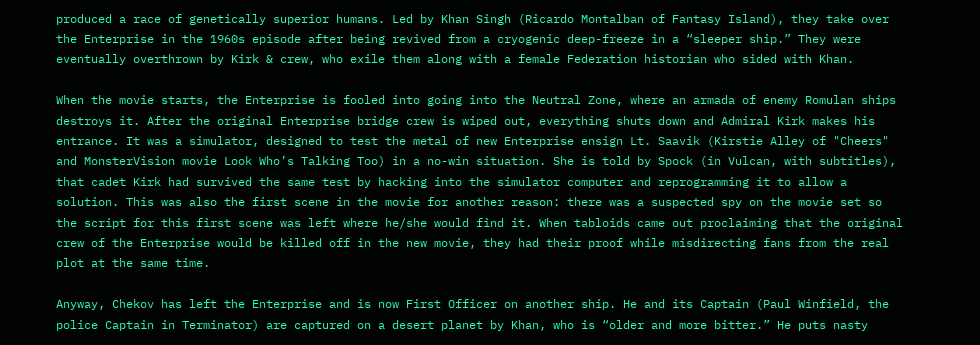produced a race of genetically superior humans. Led by Khan Singh (Ricardo Montalban of Fantasy Island), they take over the Enterprise in the 1960s episode after being revived from a cryogenic deep-freeze in a “sleeper ship.” They were eventually overthrown by Kirk & crew, who exile them along with a female Federation historian who sided with Khan.

When the movie starts, the Enterprise is fooled into going into the Neutral Zone, where an armada of enemy Romulan ships destroys it. After the original Enterprise bridge crew is wiped out, everything shuts down and Admiral Kirk makes his entrance. It was a simulator, designed to test the metal of new Enterprise ensign Lt. Saavik (Kirstie Alley of "Cheers" and MonsterVision movie Look Who’s Talking Too) in a no-win situation. She is told by Spock (in Vulcan, with subtitles), that cadet Kirk had survived the same test by hacking into the simulator computer and reprogramming it to allow a solution. This was also the first scene in the movie for another reason: there was a suspected spy on the movie set so the script for this first scene was left where he/she would find it. When tabloids came out proclaiming that the original crew of the Enterprise would be killed off in the new movie, they had their proof while misdirecting fans from the real plot at the same time.

Anyway, Chekov has left the Enterprise and is now First Officer on another ship. He and its Captain (Paul Winfield, the police Captain in Terminator) are captured on a desert planet by Khan, who is “older and more bitter.” He puts nasty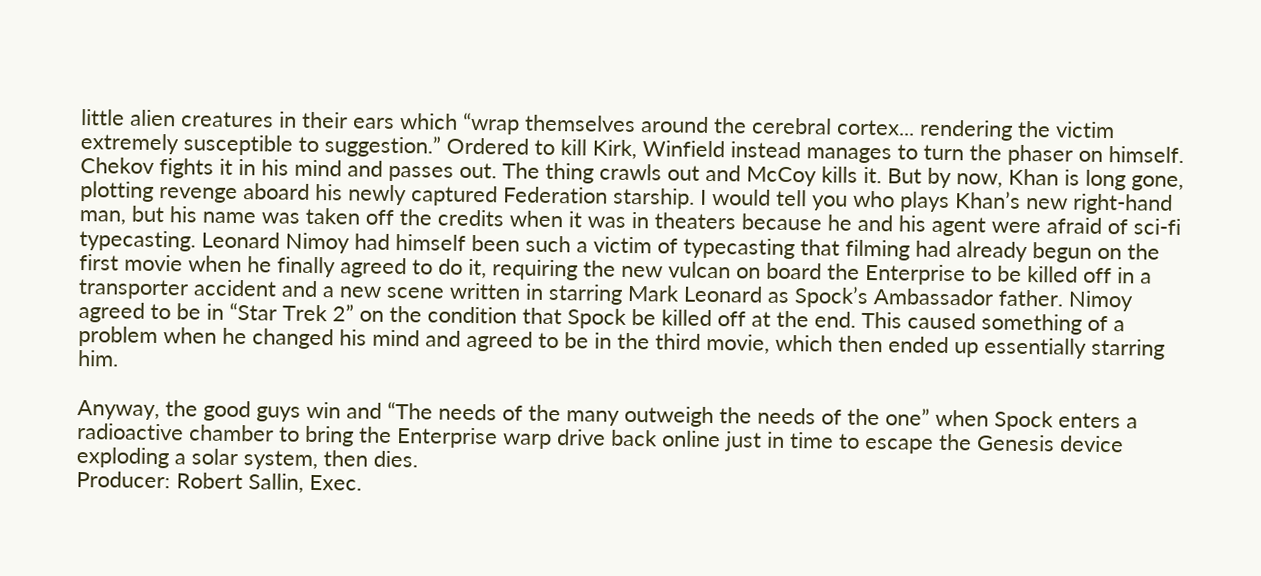little alien creatures in their ears which “wrap themselves around the cerebral cortex... rendering the victim extremely susceptible to suggestion.” Ordered to kill Kirk, Winfield instead manages to turn the phaser on himself. Chekov fights it in his mind and passes out. The thing crawls out and McCoy kills it. But by now, Khan is long gone, plotting revenge aboard his newly captured Federation starship. I would tell you who plays Khan’s new right-hand man, but his name was taken off the credits when it was in theaters because he and his agent were afraid of sci-fi typecasting. Leonard Nimoy had himself been such a victim of typecasting that filming had already begun on the first movie when he finally agreed to do it, requiring the new vulcan on board the Enterprise to be killed off in a transporter accident and a new scene written in starring Mark Leonard as Spock’s Ambassador father. Nimoy agreed to be in “Star Trek 2” on the condition that Spock be killed off at the end. This caused something of a problem when he changed his mind and agreed to be in the third movie, which then ended up essentially starring him.

Anyway, the good guys win and “The needs of the many outweigh the needs of the one” when Spock enters a radioactive chamber to bring the Enterprise warp drive back online just in time to escape the Genesis device exploding a solar system, then dies.
Producer: Robert Sallin, Exec.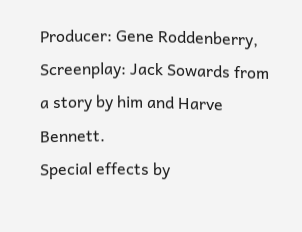Producer: Gene Roddenberry, Screenplay: Jack Sowards from a story by him and Harve Bennett.
Special effects by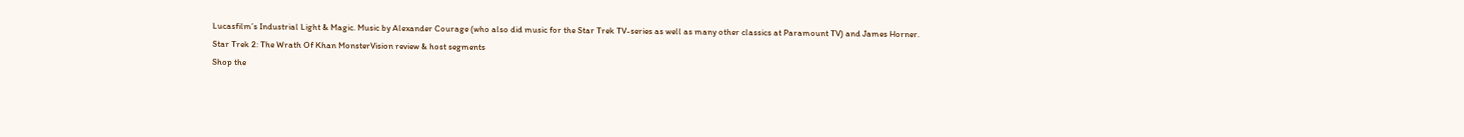Lucasfilm’s Industrial Light & Magic. Music by Alexander Courage (who also did music for the Star Trek TV-series as well as many other classics at Paramount TV) and James Horner.
Star Trek 2: The Wrath Of Khan MonsterVision review & host segments
Shop the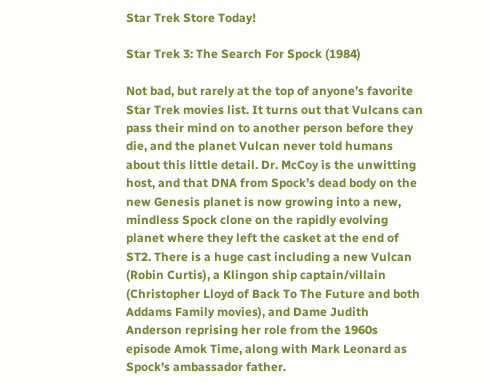Star Trek Store Today!

Star Trek 3: The Search For Spock (1984)

Not bad, but rarely at the top of anyone’s favorite Star Trek movies list. It turns out that Vulcans can pass their mind on to another person before they die, and the planet Vulcan never told humans about this little detail. Dr. McCoy is the unwitting host, and that DNA from Spock’s dead body on the new Genesis planet is now growing into a new, mindless Spock clone on the rapidly evolving planet where they left the casket at the end of ST2. There is a huge cast including a new Vulcan (Robin Curtis), a Klingon ship captain/villain (Christopher Lloyd of Back To The Future and both Addams Family movies), and Dame Judith Anderson reprising her role from the 1960s episode Amok Time, along with Mark Leonard as Spock's ambassador father.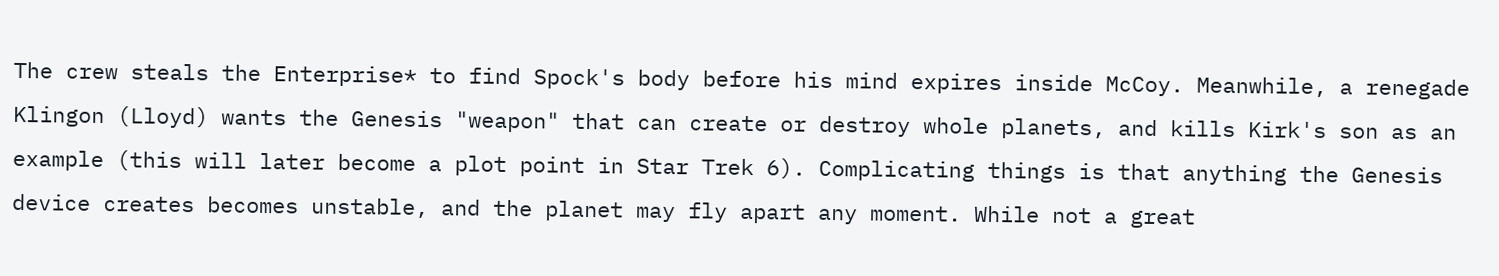The crew steals the Enterprise* to find Spock's body before his mind expires inside McCoy. Meanwhile, a renegade Klingon (Lloyd) wants the Genesis "weapon" that can create or destroy whole planets, and kills Kirk's son as an example (this will later become a plot point in Star Trek 6). Complicating things is that anything the Genesis device creates becomes unstable, and the planet may fly apart any moment. While not a great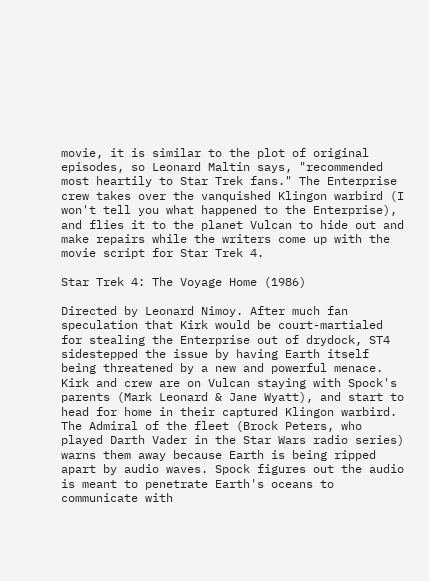movie, it is similar to the plot of original episodes, so Leonard Maltin says, "recommended most heartily to Star Trek fans." The Enterprise crew takes over the vanquished Klingon warbird (I won't tell you what happened to the Enterprise), and flies it to the planet Vulcan to hide out and make repairs while the writers come up with the movie script for Star Trek 4.

Star Trek 4: The Voyage Home (1986)

Directed by Leonard Nimoy. After much fan speculation that Kirk would be court-martialed for stealing the Enterprise out of drydock, ST4 sidestepped the issue by having Earth itself being threatened by a new and powerful menace. Kirk and crew are on Vulcan staying with Spock's parents (Mark Leonard & Jane Wyatt), and start to head for home in their captured Klingon warbird. The Admiral of the fleet (Brock Peters, who played Darth Vader in the Star Wars radio series) warns them away because Earth is being ripped apart by audio waves. Spock figures out the audio is meant to penetrate Earth's oceans to communicate with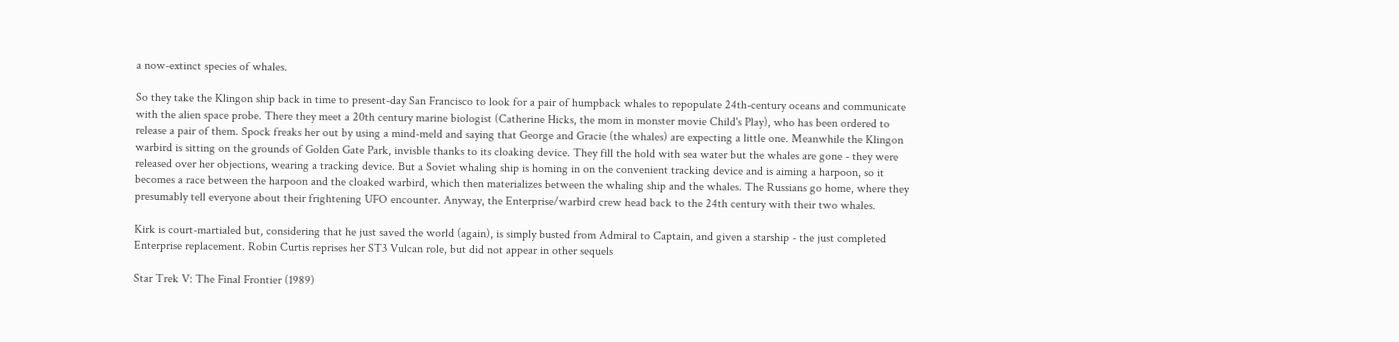a now-extinct species of whales.

So they take the Klingon ship back in time to present-day San Francisco to look for a pair of humpback whales to repopulate 24th-century oceans and communicate with the alien space probe. There they meet a 20th century marine biologist (Catherine Hicks, the mom in monster movie Child's Play), who has been ordered to release a pair of them. Spock freaks her out by using a mind-meld and saying that George and Gracie (the whales) are expecting a little one. Meanwhile the Klingon warbird is sitting on the grounds of Golden Gate Park, invisble thanks to its cloaking device. They fill the hold with sea water but the whales are gone - they were released over her objections, wearing a tracking device. But a Soviet whaling ship is homing in on the convenient tracking device and is aiming a harpoon, so it becomes a race between the harpoon and the cloaked warbird, which then materializes between the whaling ship and the whales. The Russians go home, where they presumably tell everyone about their frightening UFO encounter. Anyway, the Enterprise/warbird crew head back to the 24th century with their two whales.

Kirk is court-martialed but, considering that he just saved the world (again), is simply busted from Admiral to Captain, and given a starship - the just completed Enterprise replacement. Robin Curtis reprises her ST3 Vulcan role, but did not appear in other sequels

Star Trek V: The Final Frontier (1989)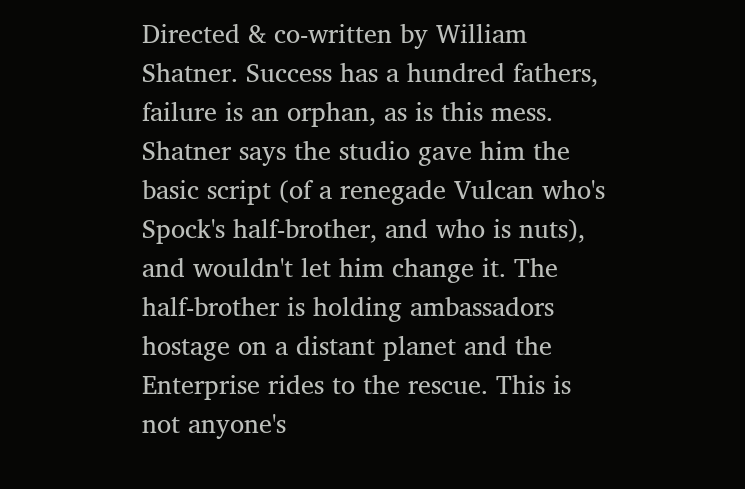Directed & co-written by William Shatner. Success has a hundred fathers, failure is an orphan, as is this mess. Shatner says the studio gave him the basic script (of a renegade Vulcan who's Spock's half-brother, and who is nuts), and wouldn't let him change it. The half-brother is holding ambassadors hostage on a distant planet and the Enterprise rides to the rescue. This is not anyone's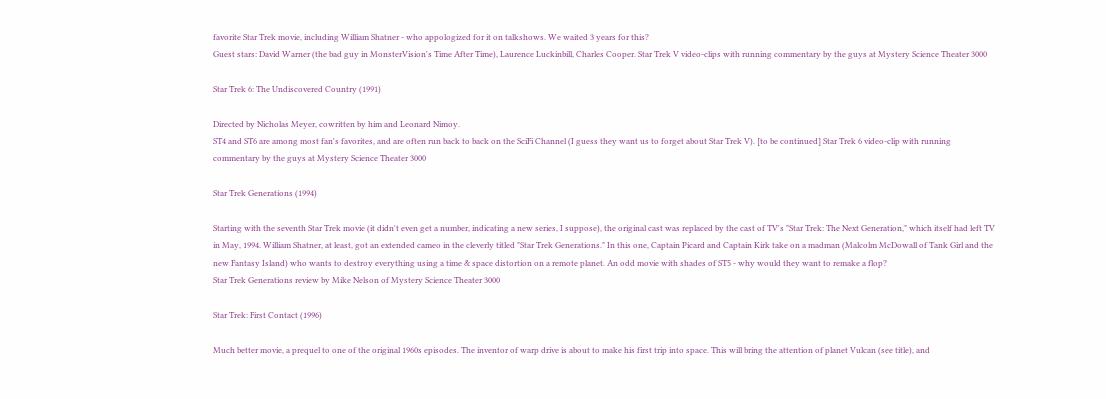favorite Star Trek movie, including William Shatner - who appologized for it on talkshows. We waited 3 years for this?
Guest stars: David Warner (the bad guy in MonsterVision's Time After Time), Laurence Luckinbill, Charles Cooper. Star Trek V video-clips with running commentary by the guys at Mystery Science Theater 3000

Star Trek 6: The Undiscovered Country (1991)

Directed by Nicholas Meyer, cowritten by him and Leonard Nimoy.
ST4 and ST6 are among most fan's favorites, and are often run back to back on the SciFi Channel (I guess they want us to forget about Star Trek V). [to be continued] Star Trek 6 video-clip with running commentary by the guys at Mystery Science Theater 3000

Star Trek Generations (1994)

Starting with the seventh Star Trek movie (it didn't even get a number, indicating a new series, I suppose), the original cast was replaced by the cast of TV's "Star Trek: The Next Generation," which itself had left TV in May, 1994. William Shatner, at least, got an extended cameo in the cleverly titled "Star Trek Generations." In this one, Captain Picard and Captain Kirk take on a madman (Malcolm McDowall of Tank Girl and the new Fantasy Island) who wants to destroy everything using a time & space distortion on a remote planet. An odd movie with shades of ST5 - why would they want to remake a flop?
Star Trek Generations review by Mike Nelson of Mystery Science Theater 3000

Star Trek: First Contact (1996)

Much better movie, a prequel to one of the original 1960s episodes. The inventor of warp drive is about to make his first trip into space. This will bring the attention of planet Vulcan (see title), and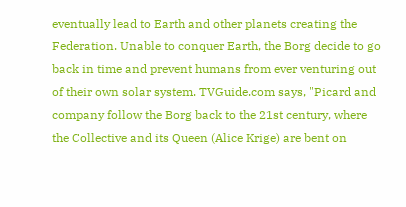eventually lead to Earth and other planets creating the Federation. Unable to conquer Earth, the Borg decide to go back in time and prevent humans from ever venturing out of their own solar system. TVGuide.com says, "Picard and company follow the Borg back to the 21st century, where the Collective and its Queen (Alice Krige) are bent on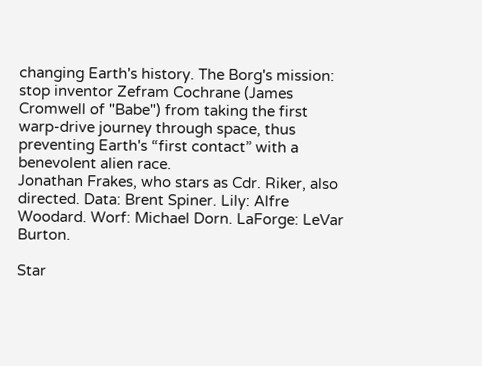changing Earth's history. The Borg's mission: stop inventor Zefram Cochrane (James Cromwell of "Babe") from taking the first warp-drive journey through space, thus preventing Earth's “first contact” with a benevolent alien race.
Jonathan Frakes, who stars as Cdr. Riker, also directed. Data: Brent Spiner. Lily: Alfre Woodard. Worf: Michael Dorn. LaForge: LeVar Burton.

Star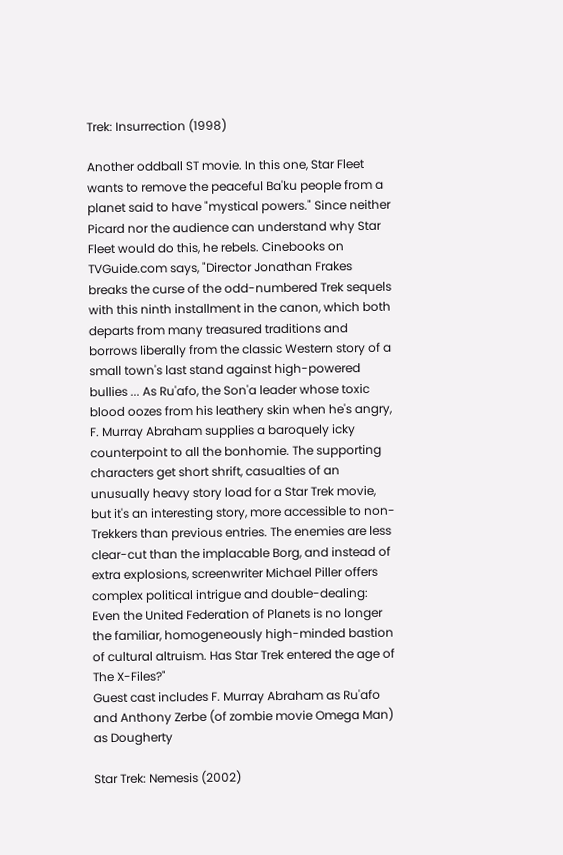Trek: Insurrection (1998)

Another oddball ST movie. In this one, Star Fleet wants to remove the peaceful Ba'ku people from a planet said to have "mystical powers." Since neither Picard nor the audience can understand why Star Fleet would do this, he rebels. Cinebooks on TVGuide.com says, "Director Jonathan Frakes breaks the curse of the odd-numbered Trek sequels with this ninth installment in the canon, which both departs from many treasured traditions and borrows liberally from the classic Western story of a small town's last stand against high-powered bullies ... As Ru'afo, the Son'a leader whose toxic blood oozes from his leathery skin when he's angry, F. Murray Abraham supplies a baroquely icky counterpoint to all the bonhomie. The supporting characters get short shrift, casualties of an unusually heavy story load for a Star Trek movie, but it's an interesting story, more accessible to non-Trekkers than previous entries. The enemies are less clear-cut than the implacable Borg, and instead of extra explosions, screenwriter Michael Piller offers complex political intrigue and double-dealing: Even the United Federation of Planets is no longer the familiar, homogeneously high-minded bastion of cultural altruism. Has Star Trek entered the age of The X-Files?"
Guest cast includes F. Murray Abraham as Ru'afo and Anthony Zerbe (of zombie movie Omega Man) as Dougherty

Star Trek: Nemesis (2002)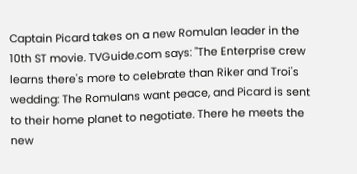Captain Picard takes on a new Romulan leader in the 10th ST movie. TVGuide.com says: "The Enterprise crew learns there's more to celebrate than Riker and Troi's wedding: The Romulans want peace, and Picard is sent to their home planet to negotiate. There he meets the new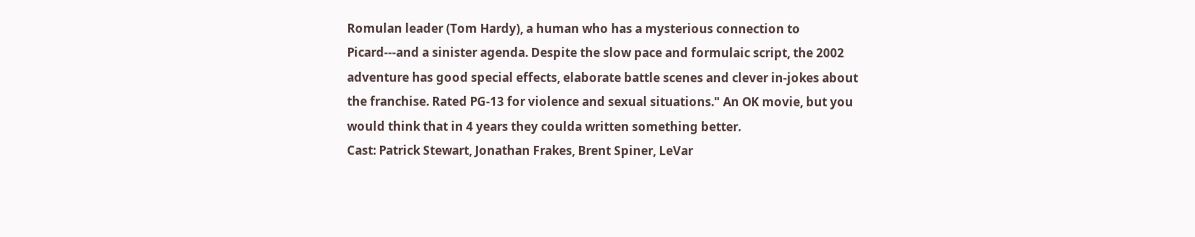Romulan leader (Tom Hardy), a human who has a mysterious connection to Picard---and a sinister agenda. Despite the slow pace and formulaic script, the 2002 adventure has good special effects, elaborate battle scenes and clever in-jokes about the franchise. Rated PG-13 for violence and sexual situations." An OK movie, but you would think that in 4 years they coulda written something better.
Cast: Patrick Stewart, Jonathan Frakes, Brent Spiner, LeVar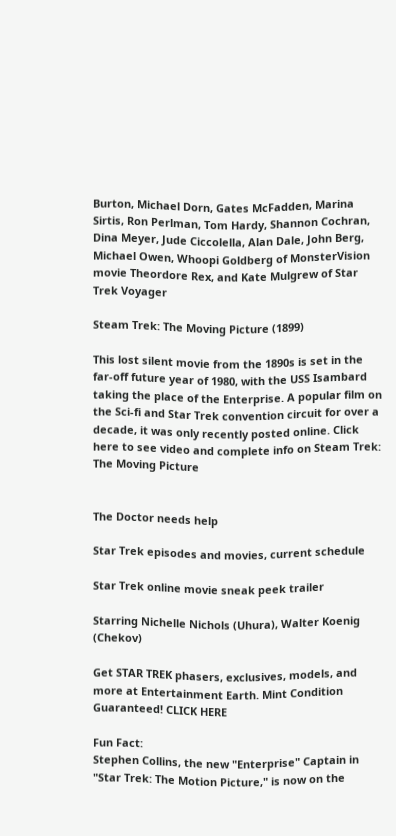Burton, Michael Dorn, Gates McFadden, Marina Sirtis, Ron Perlman, Tom Hardy, Shannon Cochran, Dina Meyer, Jude Ciccolella, Alan Dale, John Berg, Michael Owen, Whoopi Goldberg of MonsterVision movie Theordore Rex, and Kate Mulgrew of Star Trek Voyager

Steam Trek: The Moving Picture (1899)

This lost silent movie from the 1890s is set in the far-off future year of 1980, with the USS Isambard taking the place of the Enterprise. A popular film on the Sci-fi and Star Trek convention circuit for over a decade, it was only recently posted online. Click here to see video and complete info on Steam Trek: The Moving Picture


The Doctor needs help

Star Trek episodes and movies, current schedule

Star Trek online movie sneak peek trailer

Starring Nichelle Nichols (Uhura), Walter Koenig (Chekov)

Get STAR TREK phasers, exclusives, models, and more at Entertainment Earth. Mint Condition Guaranteed! CLICK HERE

Fun Fact:
Stephen Collins, the new "Enterprise" Captain in "Star Trek: The Motion Picture," is now on the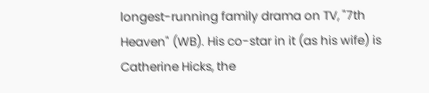longest-running family drama on TV, "7th Heaven" (WB). His co-star in it (as his wife) is Catherine Hicks, the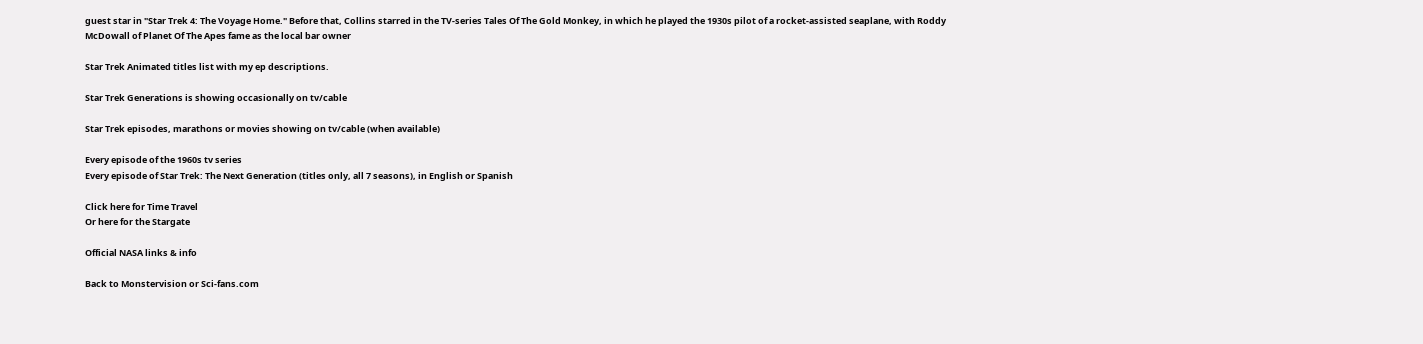guest star in "Star Trek 4: The Voyage Home." Before that, Collins starred in the TV-series Tales Of The Gold Monkey, in which he played the 1930s pilot of a rocket-assisted seaplane, with Roddy McDowall of Planet Of The Apes fame as the local bar owner

Star Trek Animated titles list with my ep descriptions.

Star Trek Generations is showing occasionally on tv/cable

Star Trek episodes, marathons or movies showing on tv/cable (when available)

Every episode of the 1960s tv series
Every episode of Star Trek: The Next Generation (titles only, all 7 seasons), in English or Spanish

Click here for Time Travel
Or here for the Stargate

Official NASA links & info

Back to Monstervision or Sci-fans.com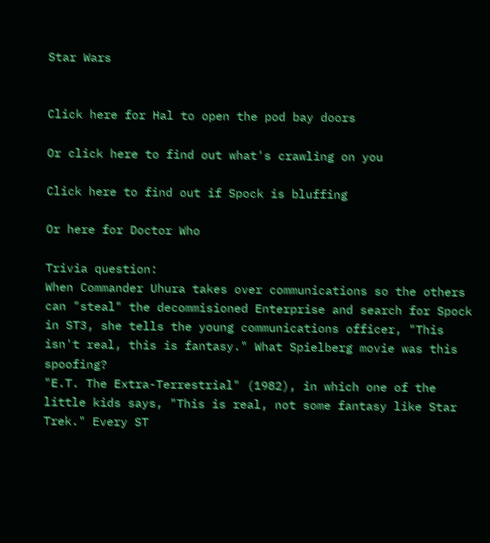Star Wars


Click here for Hal to open the pod bay doors

Or click here to find out what's crawling on you

Click here to find out if Spock is bluffing

Or here for Doctor Who

Trivia question:
When Commander Uhura takes over communications so the others can "steal" the decommisioned Enterprise and search for Spock in ST3, she tells the young communications officer, "This isn't real, this is fantasy." What Spielberg movie was this spoofing?
"E.T. The Extra-Terrestrial" (1982), in which one of the little kids says, "This is real, not some fantasy like Star Trek." Every ST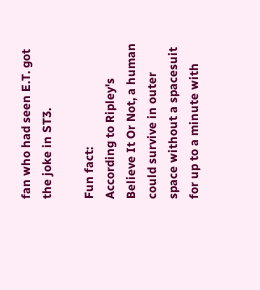fan who had seen E.T. got the joke in ST3.

Fun fact:
According to Ripley's Believe It Or Not, a human could survive in outer space without a spacesuit for up to a minute with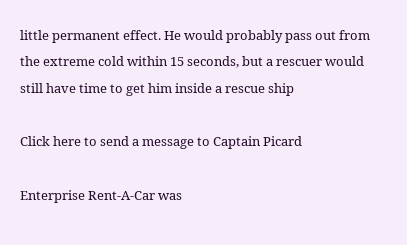little permanent effect. He would probably pass out from the extreme cold within 15 seconds, but a rescuer would still have time to get him inside a rescue ship

Click here to send a message to Captain Picard

Enterprise Rent-A-Car was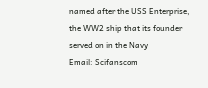named after the USS Enterprise, the WW2 ship that its founder served on in the Navy
Email: Scifanscom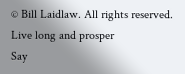© Bill Laidlaw. All rights reserved. Live long and prosper
Say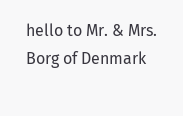hello to Mr. & Mrs. Borg of Denmark